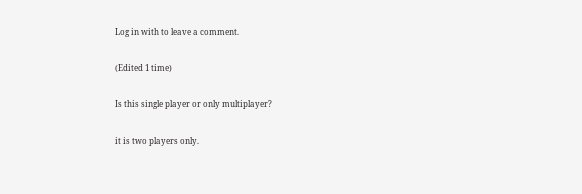Log in with to leave a comment.

(Edited 1 time)

Is this single player or only multiplayer?

it is two players only.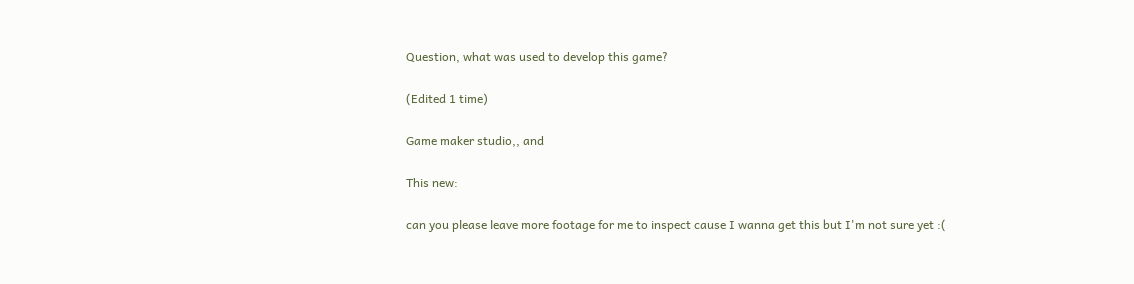Question, what was used to develop this game?

(Edited 1 time)

Game maker studio,, and

This new:

can you please leave more footage for me to inspect cause I wanna get this but I'm not sure yet :(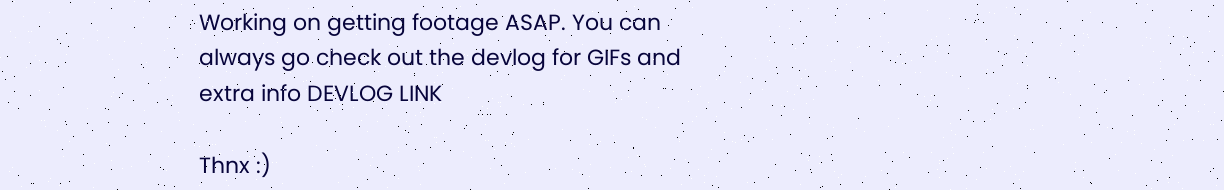Working on getting footage ASAP. You can always go check out the devlog for GIFs and extra info DEVLOG LINK

Thnx :)